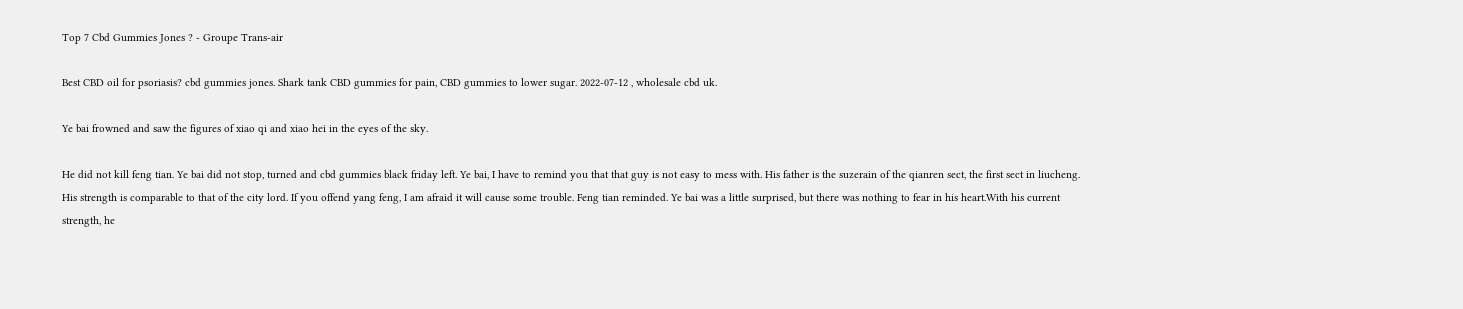Top 7 Cbd Gummies Jones ? - Groupe Trans-air

Best CBD oil for psoriasis? cbd gummies jones. Shark tank CBD gummies for pain, CBD gummies to lower sugar. 2022-07-12 , wholesale cbd uk.

Ye bai frowned and saw the figures of xiao qi and xiao hei in the eyes of the sky.

He did not kill feng tian. Ye bai did not stop, turned and cbd gummies black friday left. Ye bai, I have to remind you that that guy is not easy to mess with. His father is the suzerain of the qianren sect, the first sect in liucheng. His strength is comparable to that of the city lord. If you offend yang feng, I am afraid it will cause some trouble. Feng tian reminded. Ye bai was a little surprised, but there was nothing to fear in his heart.With his current strength, he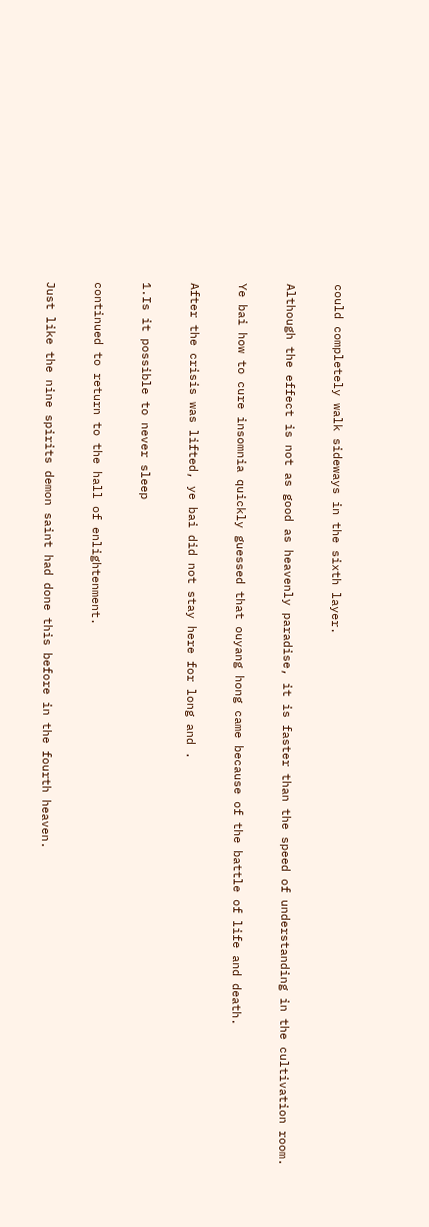could completely walk sideways in the sixth layer.

Although the effect is not as good as heavenly paradise, it is faster than the speed of understanding in the cultivation room.

Ye bai how to cure insomnia quickly guessed that ouyang hong came because of the battle of life and death.

After the crisis was lifted, ye bai did not stay here for long and .

1.Is it possible to never sleep

continued to return to the hall of enlightenment.

Just like the nine spirits demon saint had done this before in the fourth heaven.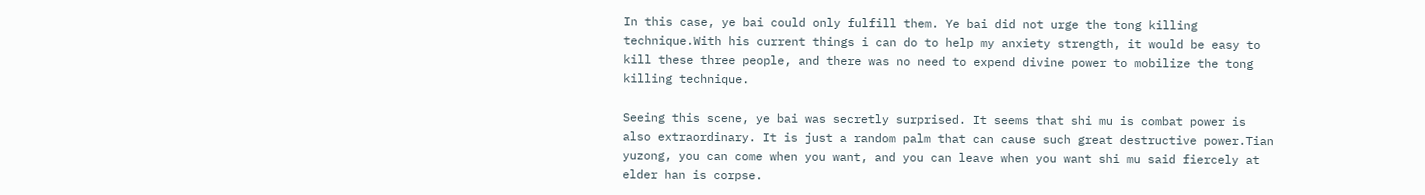In this case, ye bai could only fulfill them. Ye bai did not urge the tong killing technique.With his current things i can do to help my anxiety strength, it would be easy to kill these three people, and there was no need to expend divine power to mobilize the tong killing technique.

Seeing this scene, ye bai was secretly surprised. It seems that shi mu is combat power is also extraordinary. It is just a random palm that can cause such great destructive power.Tian yuzong, you can come when you want, and you can leave when you want shi mu said fiercely at elder han is corpse.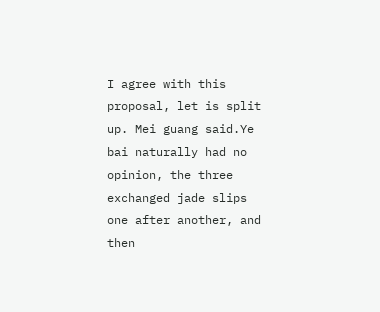I agree with this proposal, let is split up. Mei guang said.Ye bai naturally had no opinion, the three exchanged jade slips one after another, and then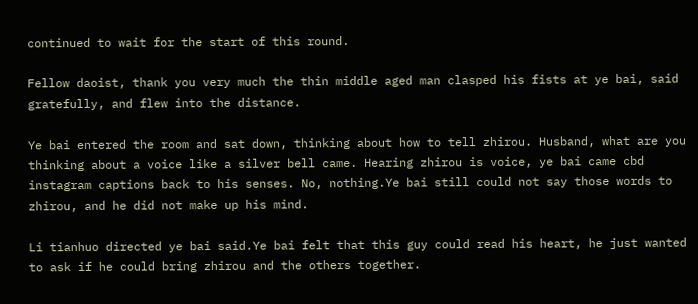continued to wait for the start of this round.

Fellow daoist, thank you very much the thin middle aged man clasped his fists at ye bai, said gratefully, and flew into the distance.

Ye bai entered the room and sat down, thinking about how to tell zhirou. Husband, what are you thinking about a voice like a silver bell came. Hearing zhirou is voice, ye bai came cbd instagram captions back to his senses. No, nothing.Ye bai still could not say those words to zhirou, and he did not make up his mind.

Li tianhuo directed ye bai said.Ye bai felt that this guy could read his heart, he just wanted to ask if he could bring zhirou and the others together.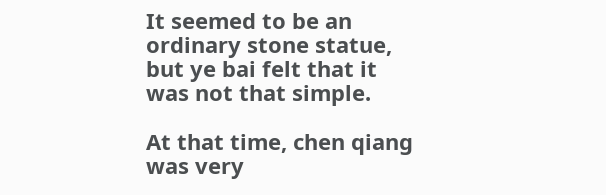It seemed to be an ordinary stone statue, but ye bai felt that it was not that simple.

At that time, chen qiang was very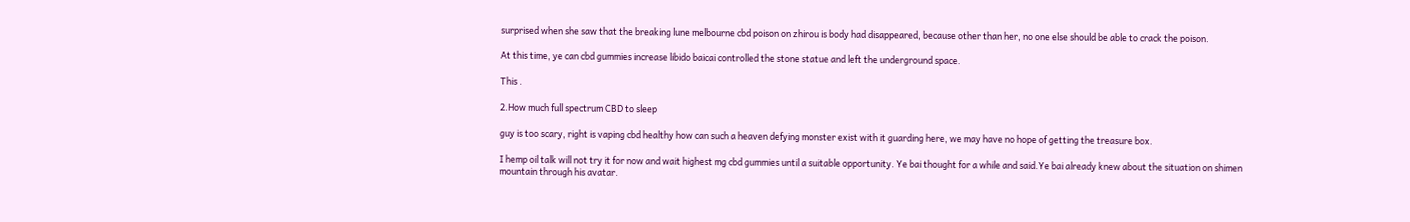surprised when she saw that the breaking lune melbourne cbd poison on zhirou is body had disappeared, because other than her, no one else should be able to crack the poison.

At this time, ye can cbd gummies increase libido baicai controlled the stone statue and left the underground space.

This .

2.How much full spectrum CBD to sleep

guy is too scary, right is vaping cbd healthy how can such a heaven defying monster exist with it guarding here, we may have no hope of getting the treasure box.

I hemp oil talk will not try it for now and wait highest mg cbd gummies until a suitable opportunity. Ye bai thought for a while and said.Ye bai already knew about the situation on shimen mountain through his avatar.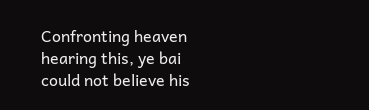Confronting heaven hearing this, ye bai could not believe his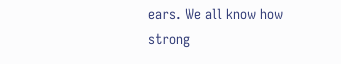ears. We all know how strong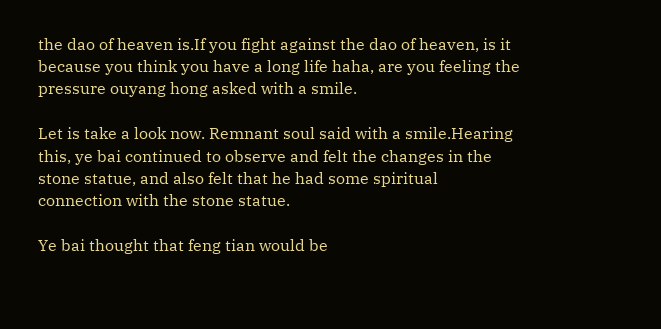the dao of heaven is.If you fight against the dao of heaven, is it because you think you have a long life haha, are you feeling the pressure ouyang hong asked with a smile.

Let is take a look now. Remnant soul said with a smile.Hearing this, ye bai continued to observe and felt the changes in the stone statue, and also felt that he had some spiritual connection with the stone statue.

Ye bai thought that feng tian would be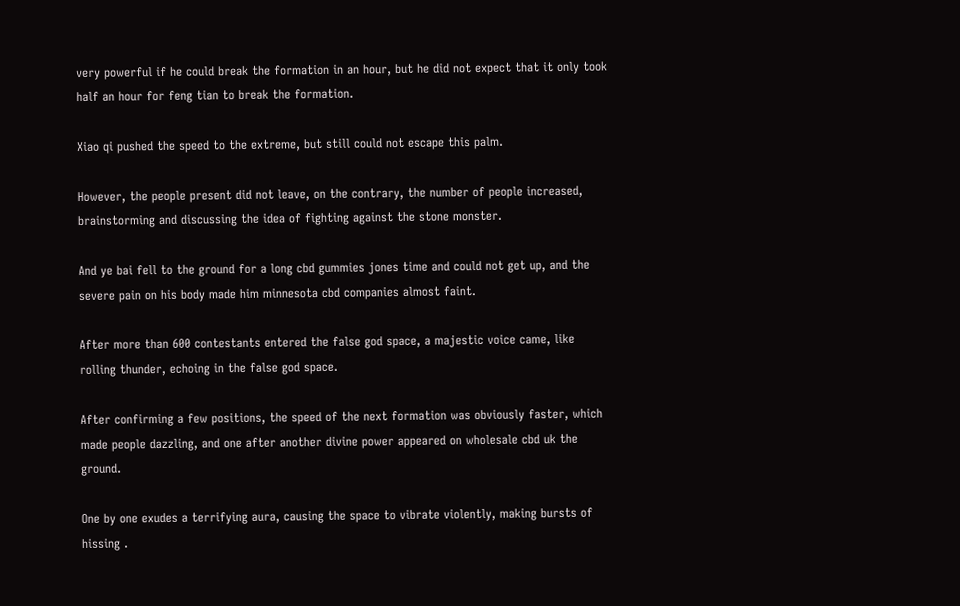very powerful if he could break the formation in an hour, but he did not expect that it only took half an hour for feng tian to break the formation.

Xiao qi pushed the speed to the extreme, but still could not escape this palm.

However, the people present did not leave, on the contrary, the number of people increased, brainstorming and discussing the idea of fighting against the stone monster.

And ye bai fell to the ground for a long cbd gummies jones time and could not get up, and the severe pain on his body made him minnesota cbd companies almost faint.

After more than 600 contestants entered the false god space, a majestic voice came, like rolling thunder, echoing in the false god space.

After confirming a few positions, the speed of the next formation was obviously faster, which made people dazzling, and one after another divine power appeared on wholesale cbd uk the ground.

One by one exudes a terrifying aura, causing the space to vibrate violently, making bursts of hissing .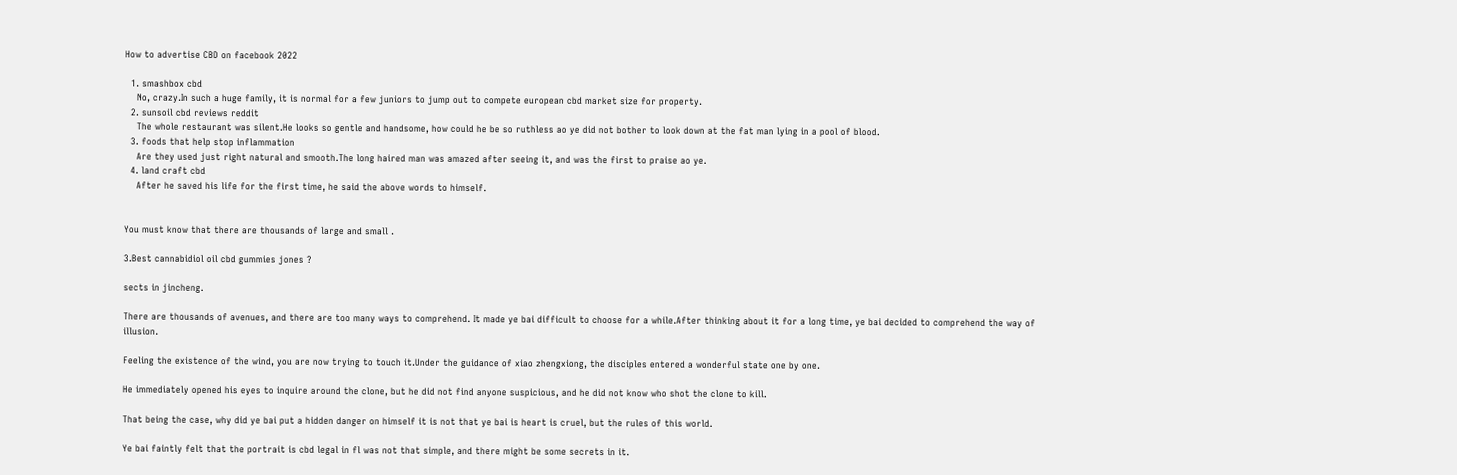How to advertise CBD on facebook 2022

  1. smashbox cbd
    No, crazy.In such a huge family, it is normal for a few juniors to jump out to compete european cbd market size for property.
  2. sunsoil cbd reviews reddit
    The whole restaurant was silent.He looks so gentle and handsome, how could he be so ruthless ao ye did not bother to look down at the fat man lying in a pool of blood.
  3. foods that help stop inflammation
    Are they used just right natural and smooth.The long haired man was amazed after seeing it, and was the first to praise ao ye.
  4. land craft cbd
    After he saved his life for the first time, he said the above words to himself.


You must know that there are thousands of large and small .

3.Best cannabidiol oil cbd gummies jones ?

sects in jincheng.

There are thousands of avenues, and there are too many ways to comprehend. It made ye bai difficult to choose for a while.After thinking about it for a long time, ye bai decided to comprehend the way of illusion.

Feeling the existence of the wind, you are now trying to touch it.Under the guidance of xiao zhengxiong, the disciples entered a wonderful state one by one.

He immediately opened his eyes to inquire around the clone, but he did not find anyone suspicious, and he did not know who shot the clone to kill.

That being the case, why did ye bai put a hidden danger on himself it is not that ye bai is heart is cruel, but the rules of this world.

Ye bai faintly felt that the portrait is cbd legal in fl was not that simple, and there might be some secrets in it.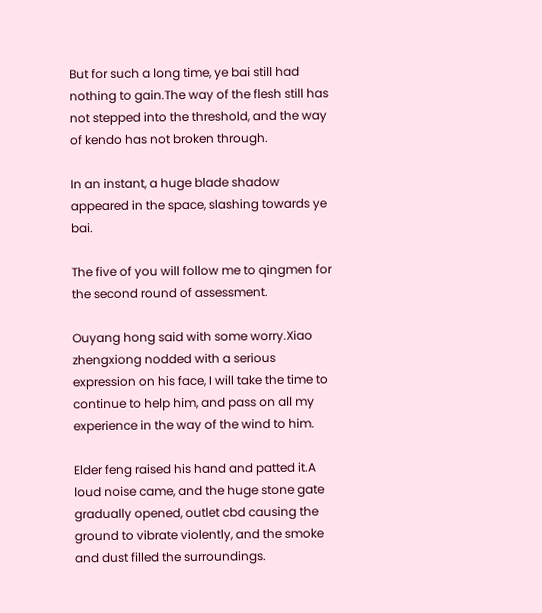But for such a long time, ye bai still had nothing to gain.The way of the flesh still has not stepped into the threshold, and the way of kendo has not broken through.

In an instant, a huge blade shadow appeared in the space, slashing towards ye bai.

The five of you will follow me to qingmen for the second round of assessment.

Ouyang hong said with some worry.Xiao zhengxiong nodded with a serious expression on his face, I will take the time to continue to help him, and pass on all my experience in the way of the wind to him.

Elder feng raised his hand and patted it.A loud noise came, and the huge stone gate gradually opened, outlet cbd causing the ground to vibrate violently, and the smoke and dust filled the surroundings.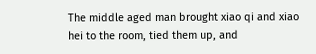The middle aged man brought xiao qi and xiao hei to the room, tied them up, and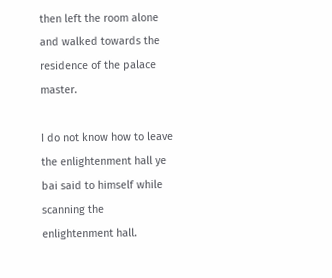then left the room alone and walked towards the residence of the palace master.

I do not know how to leave the enlightenment hall ye bai said to himself while scanning the enlightenment hall.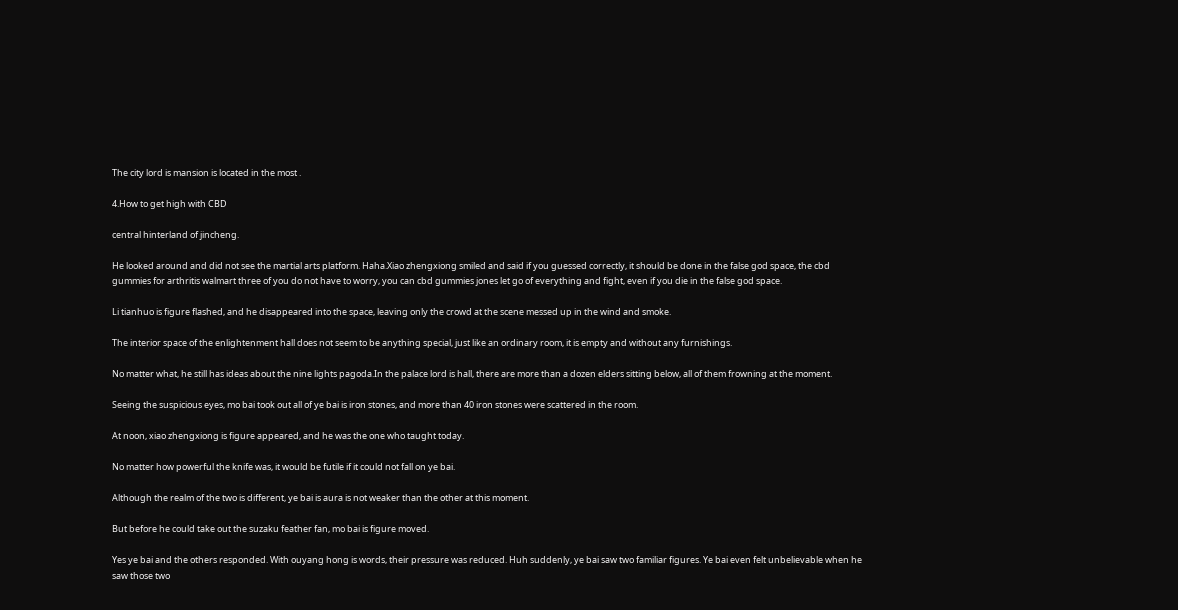The city lord is mansion is located in the most .

4.How to get high with CBD

central hinterland of jincheng.

He looked around and did not see the martial arts platform. Haha.Xiao zhengxiong smiled and said if you guessed correctly, it should be done in the false god space, the cbd gummies for arthritis walmart three of you do not have to worry, you can cbd gummies jones let go of everything and fight, even if you die in the false god space.

Li tianhuo is figure flashed, and he disappeared into the space, leaving only the crowd at the scene messed up in the wind and smoke.

The interior space of the enlightenment hall does not seem to be anything special, just like an ordinary room, it is empty and without any furnishings.

No matter what, he still has ideas about the nine lights pagoda.In the palace lord is hall, there are more than a dozen elders sitting below, all of them frowning at the moment.

Seeing the suspicious eyes, mo bai took out all of ye bai is iron stones, and more than 40 iron stones were scattered in the room.

At noon, xiao zhengxiong is figure appeared, and he was the one who taught today.

No matter how powerful the knife was, it would be futile if it could not fall on ye bai.

Although the realm of the two is different, ye bai is aura is not weaker than the other at this moment.

But before he could take out the suzaku feather fan, mo bai is figure moved.

Yes ye bai and the others responded. With ouyang hong is words, their pressure was reduced. Huh suddenly, ye bai saw two familiar figures. Ye bai even felt unbelievable when he saw those two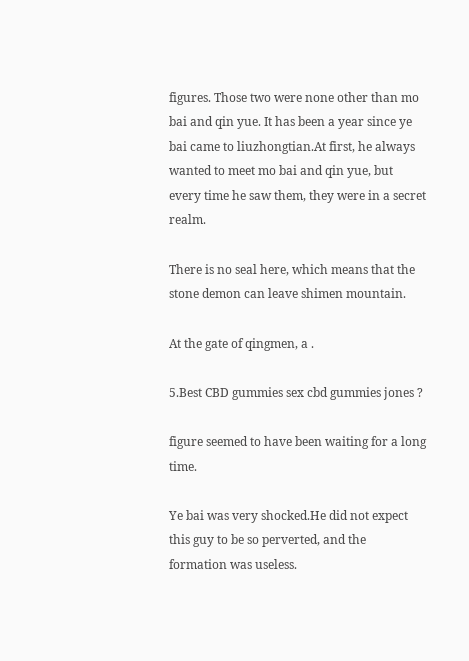figures. Those two were none other than mo bai and qin yue. It has been a year since ye bai came to liuzhongtian.At first, he always wanted to meet mo bai and qin yue, but every time he saw them, they were in a secret realm.

There is no seal here, which means that the stone demon can leave shimen mountain.

At the gate of qingmen, a .

5.Best CBD gummies sex cbd gummies jones ?

figure seemed to have been waiting for a long time.

Ye bai was very shocked.He did not expect this guy to be so perverted, and the formation was useless.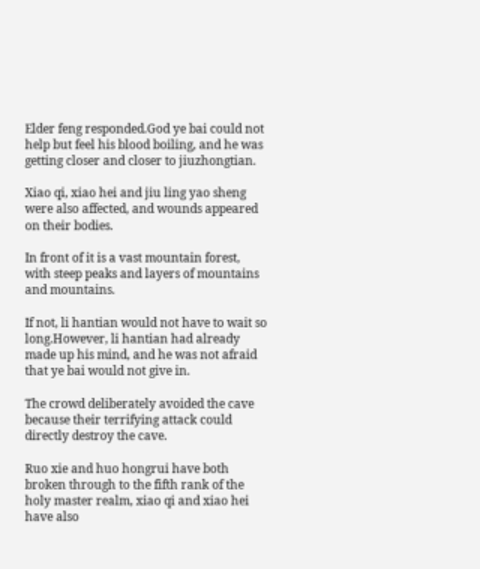Elder feng responded.God ye bai could not help but feel his blood boiling, and he was getting closer and closer to jiuzhongtian.

Xiao qi, xiao hei and jiu ling yao sheng were also affected, and wounds appeared on their bodies.

In front of it is a vast mountain forest, with steep peaks and layers of mountains and mountains.

If not, li hantian would not have to wait so long.However, li hantian had already made up his mind, and he was not afraid that ye bai would not give in.

The crowd deliberately avoided the cave because their terrifying attack could directly destroy the cave.

Ruo xie and huo hongrui have both broken through to the fifth rank of the holy master realm, xiao qi and xiao hei have also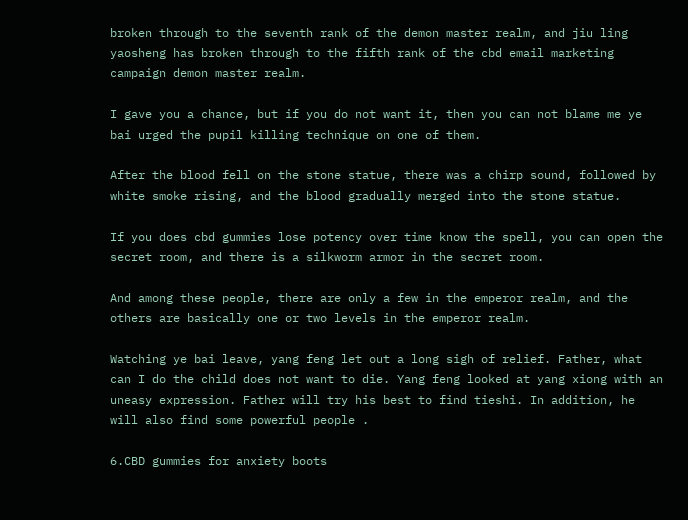broken through to the seventh rank of the demon master realm, and jiu ling yaosheng has broken through to the fifth rank of the cbd email marketing campaign demon master realm.

I gave you a chance, but if you do not want it, then you can not blame me ye bai urged the pupil killing technique on one of them.

After the blood fell on the stone statue, there was a chirp sound, followed by white smoke rising, and the blood gradually merged into the stone statue.

If you does cbd gummies lose potency over time know the spell, you can open the secret room, and there is a silkworm armor in the secret room.

And among these people, there are only a few in the emperor realm, and the others are basically one or two levels in the emperor realm.

Watching ye bai leave, yang feng let out a long sigh of relief. Father, what can I do the child does not want to die. Yang feng looked at yang xiong with an uneasy expression. Father will try his best to find tieshi. In addition, he will also find some powerful people .

6.CBD gummies for anxiety boots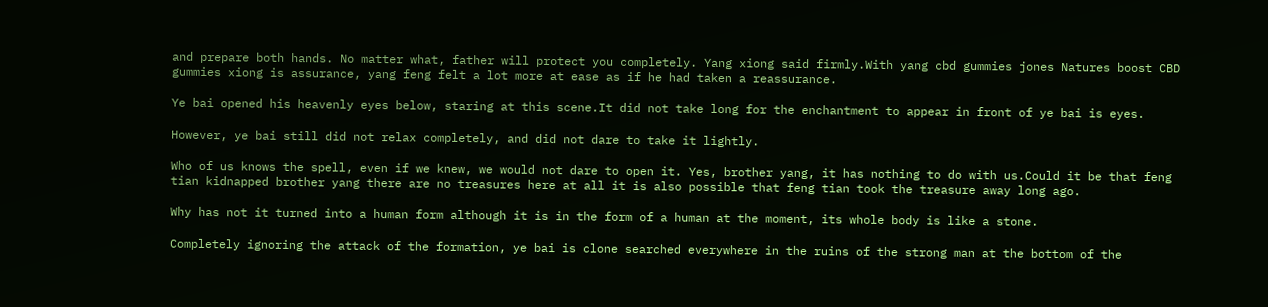and prepare both hands. No matter what, father will protect you completely. Yang xiong said firmly.With yang cbd gummies jones Natures boost CBD gummies xiong is assurance, yang feng felt a lot more at ease as if he had taken a reassurance.

Ye bai opened his heavenly eyes below, staring at this scene.It did not take long for the enchantment to appear in front of ye bai is eyes.

However, ye bai still did not relax completely, and did not dare to take it lightly.

Who of us knows the spell, even if we knew, we would not dare to open it. Yes, brother yang, it has nothing to do with us.Could it be that feng tian kidnapped brother yang there are no treasures here at all it is also possible that feng tian took the treasure away long ago.

Why has not it turned into a human form although it is in the form of a human at the moment, its whole body is like a stone.

Completely ignoring the attack of the formation, ye bai is clone searched everywhere in the ruins of the strong man at the bottom of the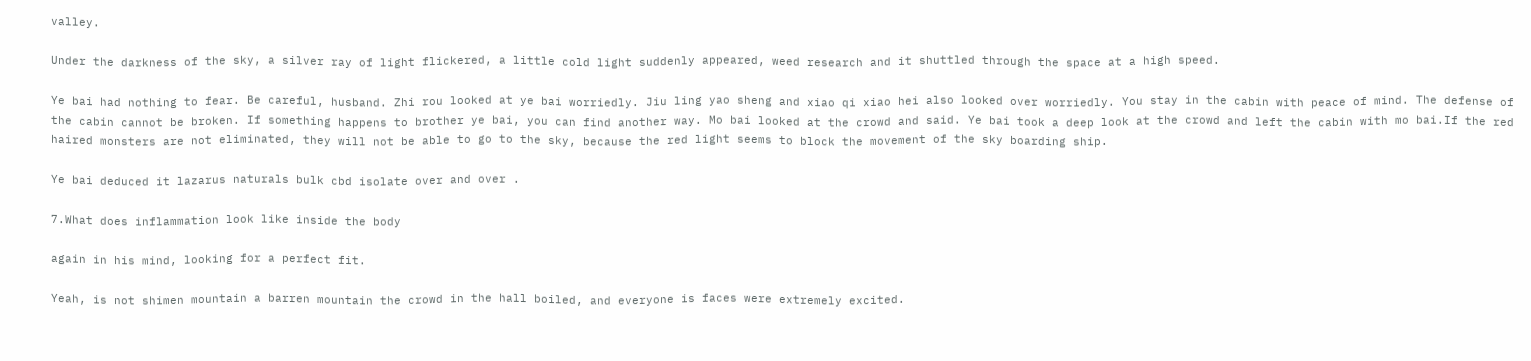valley.

Under the darkness of the sky, a silver ray of light flickered, a little cold light suddenly appeared, weed research and it shuttled through the space at a high speed.

Ye bai had nothing to fear. Be careful, husband. Zhi rou looked at ye bai worriedly. Jiu ling yao sheng and xiao qi xiao hei also looked over worriedly. You stay in the cabin with peace of mind. The defense of the cabin cannot be broken. If something happens to brother ye bai, you can find another way. Mo bai looked at the crowd and said. Ye bai took a deep look at the crowd and left the cabin with mo bai.If the red haired monsters are not eliminated, they will not be able to go to the sky, because the red light seems to block the movement of the sky boarding ship.

Ye bai deduced it lazarus naturals bulk cbd isolate over and over .

7.What does inflammation look like inside the body

again in his mind, looking for a perfect fit.

Yeah, is not shimen mountain a barren mountain the crowd in the hall boiled, and everyone is faces were extremely excited.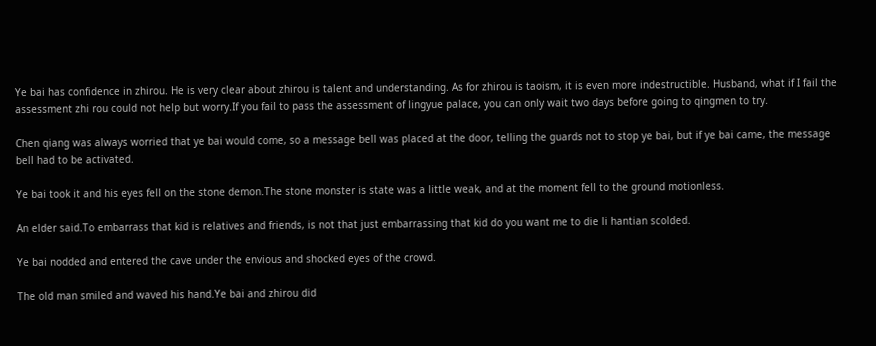Ye bai has confidence in zhirou. He is very clear about zhirou is talent and understanding. As for zhirou is taoism, it is even more indestructible. Husband, what if I fail the assessment zhi rou could not help but worry.If you fail to pass the assessment of lingyue palace, you can only wait two days before going to qingmen to try.

Chen qiang was always worried that ye bai would come, so a message bell was placed at the door, telling the guards not to stop ye bai, but if ye bai came, the message bell had to be activated.

Ye bai took it and his eyes fell on the stone demon.The stone monster is state was a little weak, and at the moment fell to the ground motionless.

An elder said.To embarrass that kid is relatives and friends, is not that just embarrassing that kid do you want me to die li hantian scolded.

Ye bai nodded and entered the cave under the envious and shocked eyes of the crowd.

The old man smiled and waved his hand.Ye bai and zhirou did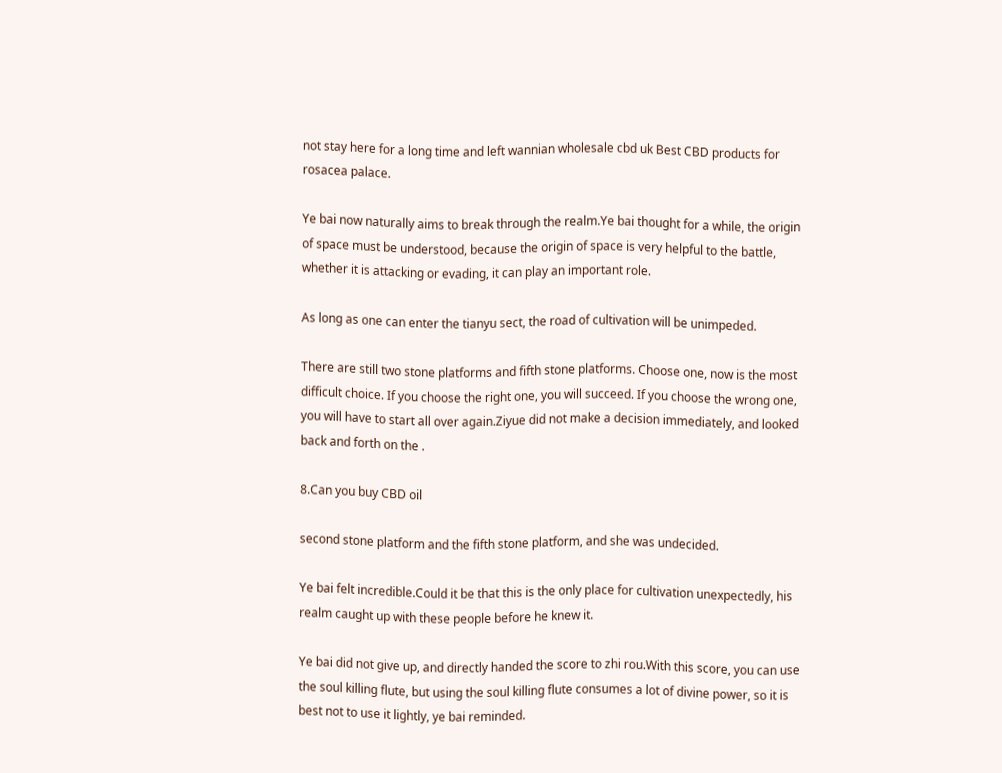not stay here for a long time and left wannian wholesale cbd uk Best CBD products for rosacea palace.

Ye bai now naturally aims to break through the realm.Ye bai thought for a while, the origin of space must be understood, because the origin of space is very helpful to the battle, whether it is attacking or evading, it can play an important role.

As long as one can enter the tianyu sect, the road of cultivation will be unimpeded.

There are still two stone platforms and fifth stone platforms. Choose one, now is the most difficult choice. If you choose the right one, you will succeed. If you choose the wrong one, you will have to start all over again.Ziyue did not make a decision immediately, and looked back and forth on the .

8.Can you buy CBD oil

second stone platform and the fifth stone platform, and she was undecided.

Ye bai felt incredible.Could it be that this is the only place for cultivation unexpectedly, his realm caught up with these people before he knew it.

Ye bai did not give up, and directly handed the score to zhi rou.With this score, you can use the soul killing flute, but using the soul killing flute consumes a lot of divine power, so it is best not to use it lightly, ye bai reminded.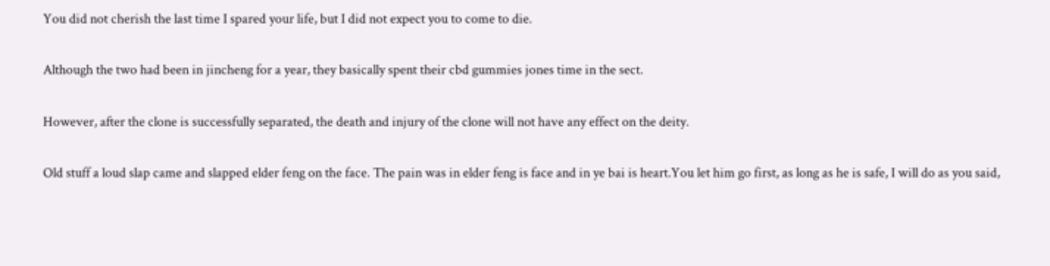You did not cherish the last time I spared your life, but I did not expect you to come to die.

Although the two had been in jincheng for a year, they basically spent their cbd gummies jones time in the sect.

However, after the clone is successfully separated, the death and injury of the clone will not have any effect on the deity.

Old stuff a loud slap came and slapped elder feng on the face. The pain was in elder feng is face and in ye bai is heart.You let him go first, as long as he is safe, I will do as you said,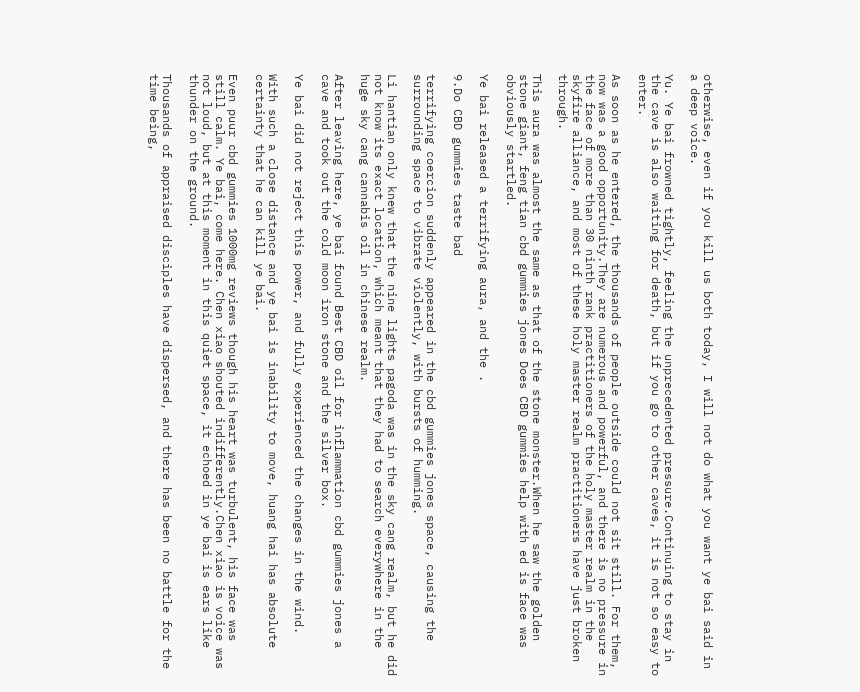otherwise, even if you kill us both today, I will not do what you want ye bai said in a deep voice.

Yu. Ye bai frowned tightly, feeling the unprecedented pressure.Continuing to stay in the cave is also waiting for death, but if you go to other caves, it is not so easy to enter.

As soon as he entered, the thousands of people outside could not sit still. For them, now was a good opportunity.They are numerous and powerful, and there is no pressure in the face of more than 30 ninth rank practitioners of the holy master realm in the skyfire alliance, and most of these holy master realm practitioners have just broken through.

This aura was almost the same as that of the stone monster.When he saw the golden stone giant, feng tian cbd gummies jones Does CBD gummies help with ed is face was obviously startled.

Ye bai released a terrifying aura, and the .

9.Do CBD gummies taste bad

terrifying coercion suddenly appeared in the cbd gummies jones space, causing the surrounding space to vibrate violently, with bursts of humming.

Li hantian only knew that the nine lights pagoda was in the sky cang realm, but he did not know its exact location, which meant that they had to search everywhere in the huge sky cang cannabis oil in chinese realm.

After leaving here, ye bai found Best CBD oil for inflammation cbd gummies jones a cave and took out the cold moon iron stone and the silver box.

Ye bai did not reject this power, and fully experienced the changes in the wind.

With such a close distance and ye bai is inability to move, huang hai has absolute certainty that he can kill ye bai.

Even puur cbd gummies 1000mg reviews though his heart was turbulent, his face was still calm. Ye bai, come here. Chen xiao shouted indifferently.Chen xiao is voice was not loud, but at this moment in this quiet space, it echoed in ye bai is ears like thunder on the ground.

Thousands of appraised disciples have dispersed, and there has been no battle for the time being,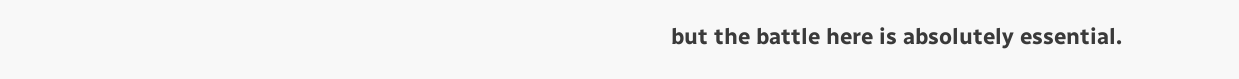but the battle here is absolutely essential.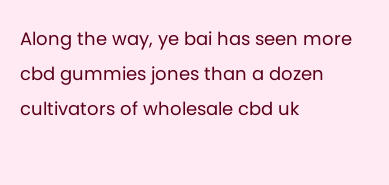Along the way, ye bai has seen more cbd gummies jones than a dozen cultivators of wholesale cbd uk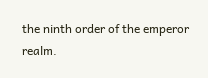the ninth order of the emperor realm.